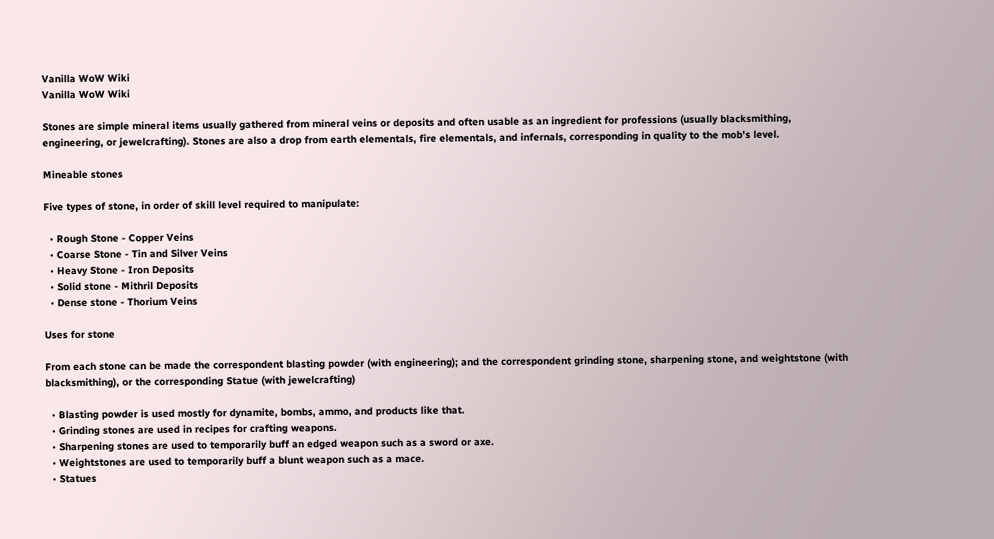Vanilla WoW Wiki
Vanilla WoW Wiki

Stones are simple mineral items usually gathered from mineral veins or deposits and often usable as an ingredient for professions (usually blacksmithing, engineering, or jewelcrafting). Stones are also a drop from earth elementals, fire elementals, and infernals, corresponding in quality to the mob's level.

Mineable stones

Five types of stone, in order of skill level required to manipulate:

  • Rough Stone - Copper Veins
  • Coarse Stone - Tin and Silver Veins
  • Heavy Stone - Iron Deposits
  • Solid stone - Mithril Deposits
  • Dense stone - Thorium Veins

Uses for stone

From each stone can be made the correspondent blasting powder (with engineering); and the correspondent grinding stone, sharpening stone, and weightstone (with blacksmithing), or the corresponding Statue (with jewelcrafting)

  • Blasting powder is used mostly for dynamite, bombs, ammo, and products like that.
  • Grinding stones are used in recipes for crafting weapons.
  • Sharpening stones are used to temporarily buff an edged weapon such as a sword or axe.
  • Weightstones are used to temporarily buff a blunt weapon such as a mace.
  • Statues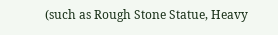(such as Rough Stone Statue, Heavy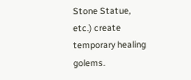Stone Statue, etc.) create temporary healing golems.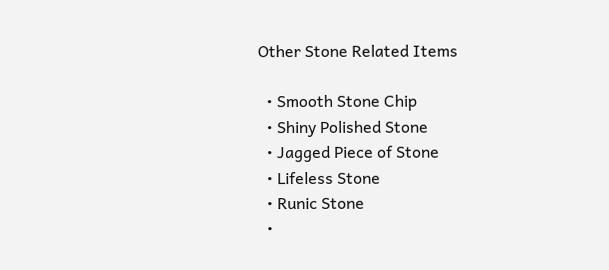Other Stone Related Items

  • Smooth Stone Chip
  • Shiny Polished Stone
  • Jagged Piece of Stone
  • Lifeless Stone
  • Runic Stone
  •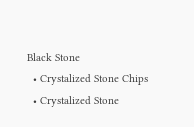Black Stone
  • Crystalized Stone Chips
  • Crystalized Stone